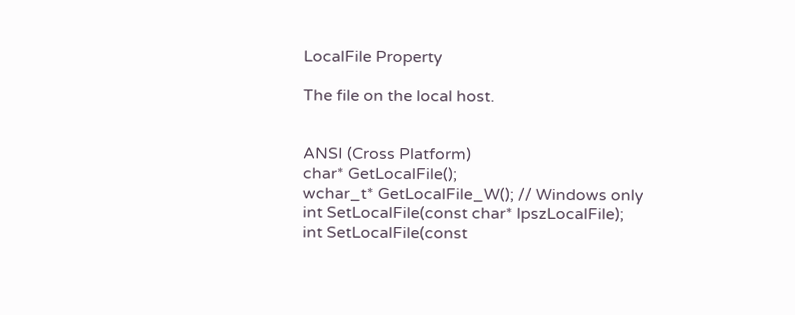LocalFile Property

The file on the local host.


ANSI (Cross Platform)
char* GetLocalFile();
wchar_t* GetLocalFile_W(); // Windows only
int SetLocalFile(const char* lpszLocalFile);
int SetLocalFile(const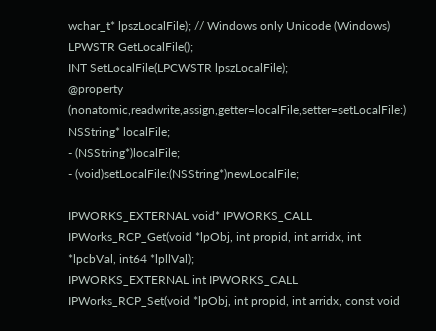wchar_t* lpszLocalFile); // Windows only Unicode (Windows) LPWSTR GetLocalFile();
INT SetLocalFile(LPCWSTR lpszLocalFile);
@property (nonatomic,readwrite,assign,getter=localFile,setter=setLocalFile:) NSString* localFile;
- (NSString*)localFile;
- (void)setLocalFile:(NSString*)newLocalFile;

IPWORKS_EXTERNAL void* IPWORKS_CALL IPWorks_RCP_Get(void *lpObj, int propid, int arridx, int *lpcbVal, int64 *lpllVal);
IPWORKS_EXTERNAL int IPWORKS_CALL IPWorks_RCP_Set(void *lpObj, int propid, int arridx, const void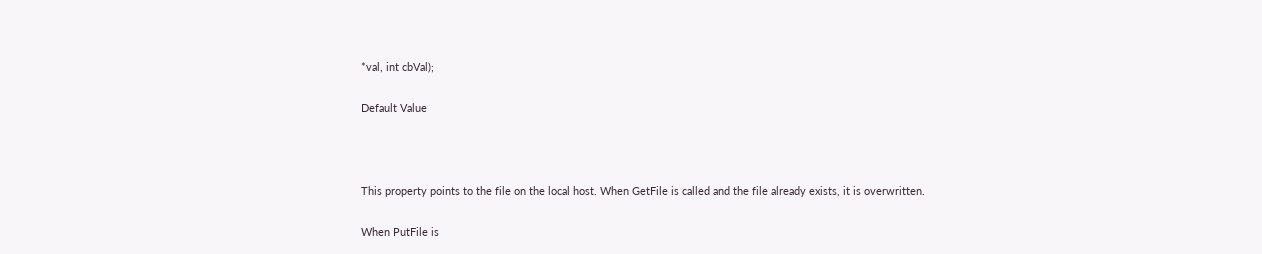*val, int cbVal);

Default Value



This property points to the file on the local host. When GetFile is called and the file already exists, it is overwritten.

When PutFile is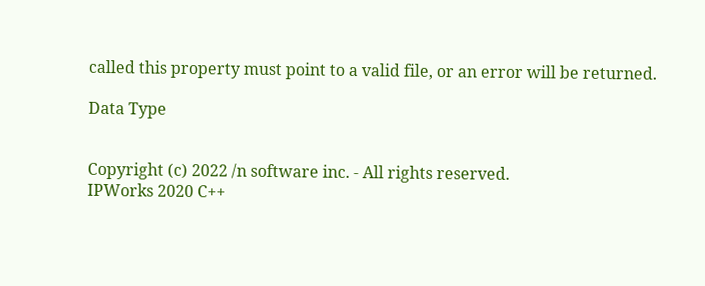called this property must point to a valid file, or an error will be returned.

Data Type


Copyright (c) 2022 /n software inc. - All rights reserved.
IPWorks 2020 C++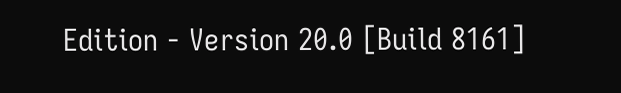Edition - Version 20.0 [Build 8161]